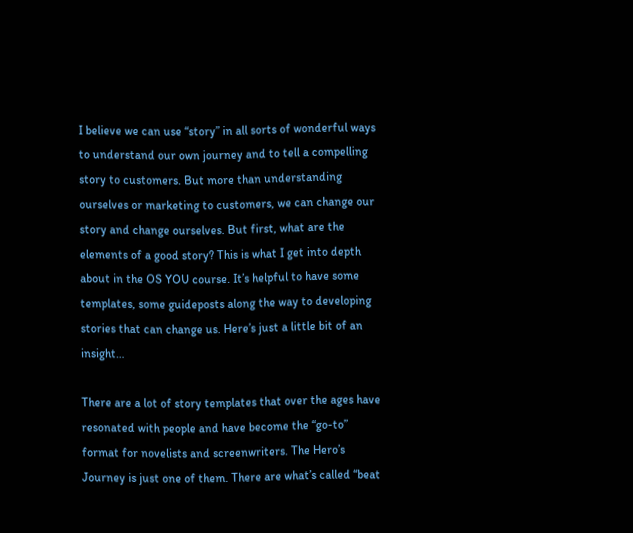I believe we can use “story” in all sorts of wonderful ways to understand our own journey and to tell a compelling story to customers. But more than understanding ourselves or marketing to customers, we can change our story and change ourselves. But first, what are the elements of a good story? This is what I get into depth about in the OS YOU course. It’s helpful to have some templates, some guideposts along the way to developing stories that can change us. Here’s just a little bit of an insight…

There are a lot of story templates that over the ages have resonated with people and have become the “go-to” format for novelists and screenwriters. The Hero’s Journey is just one of them. There are what’s called “beat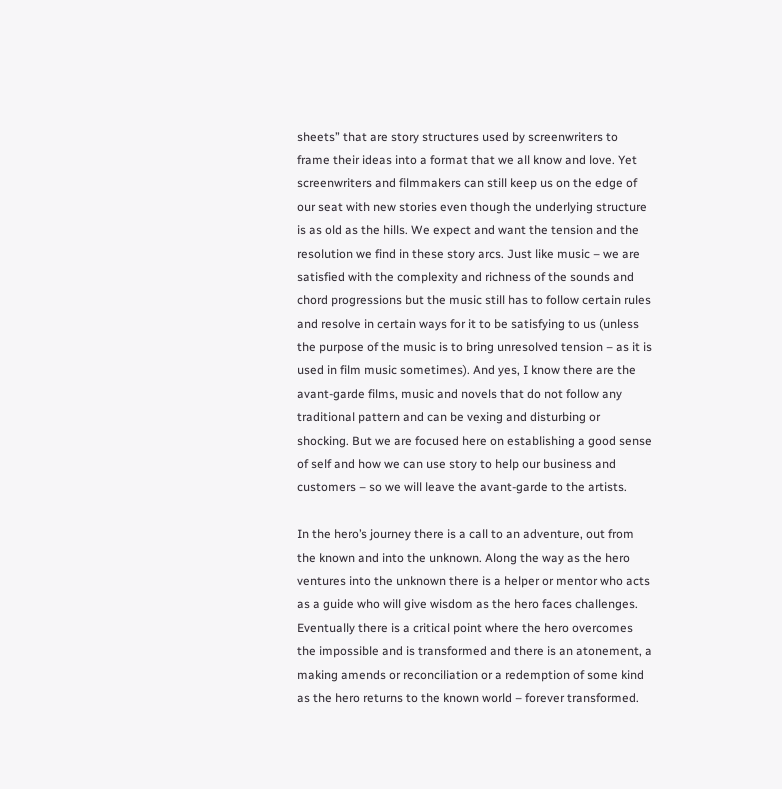sheets” that are story structures used by screenwriters to frame their ideas into a format that we all know and love. Yet screenwriters and filmmakers can still keep us on the edge of our seat with new stories even though the underlying structure is as old as the hills. We expect and want the tension and the resolution we find in these story arcs. Just like music – we are satisfied with the complexity and richness of the sounds and chord progressions but the music still has to follow certain rules and resolve in certain ways for it to be satisfying to us (unless the purpose of the music is to bring unresolved tension – as it is used in film music sometimes). And yes, I know there are the avant-garde films, music and novels that do not follow any traditional pattern and can be vexing and disturbing or shocking. But we are focused here on establishing a good sense of self and how we can use story to help our business and customers – so we will leave the avant-garde to the artists.

In the hero’s journey there is a call to an adventure, out from the known and into the unknown. Along the way as the hero ventures into the unknown there is a helper or mentor who acts as a guide who will give wisdom as the hero faces challenges. Eventually there is a critical point where the hero overcomes the impossible and is transformed and there is an atonement, a making amends or reconciliation or a redemption of some kind as the hero returns to the known world – forever transformed.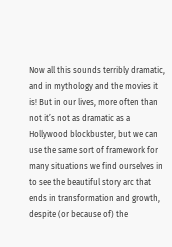Now all this sounds terribly dramatic, and in mythology and the movies it is! But in our lives, more often than not it’s not as dramatic as a Hollywood blockbuster, but we can use the same sort of framework for many situations we find ourselves in to see the beautiful story arc that ends in transformation and growth, despite (or because of) the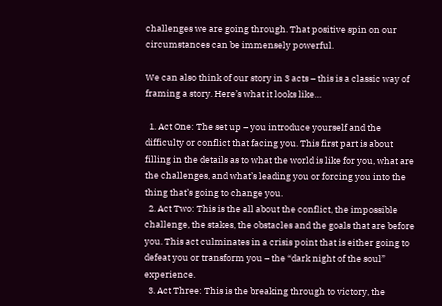challenges we are going through. That positive spin on our circumstances can be immensely powerful.

We can also think of our story in 3 acts – this is a classic way of framing a story. Here’s what it looks like…

  1. Act One: The set up – you introduce yourself and the difficulty or conflict that facing you. This first part is about filling in the details as to what the world is like for you, what are the challenges, and what’s leading you or forcing you into the thing that’s going to change you.
  2. Act Two: This is the all about the conflict, the impossible challenge, the stakes, the obstacles and the goals that are before you. This act culminates in a crisis point that is either going to defeat you or transform you – the “dark night of the soul” experience.
  3. Act Three: This is the breaking through to victory, the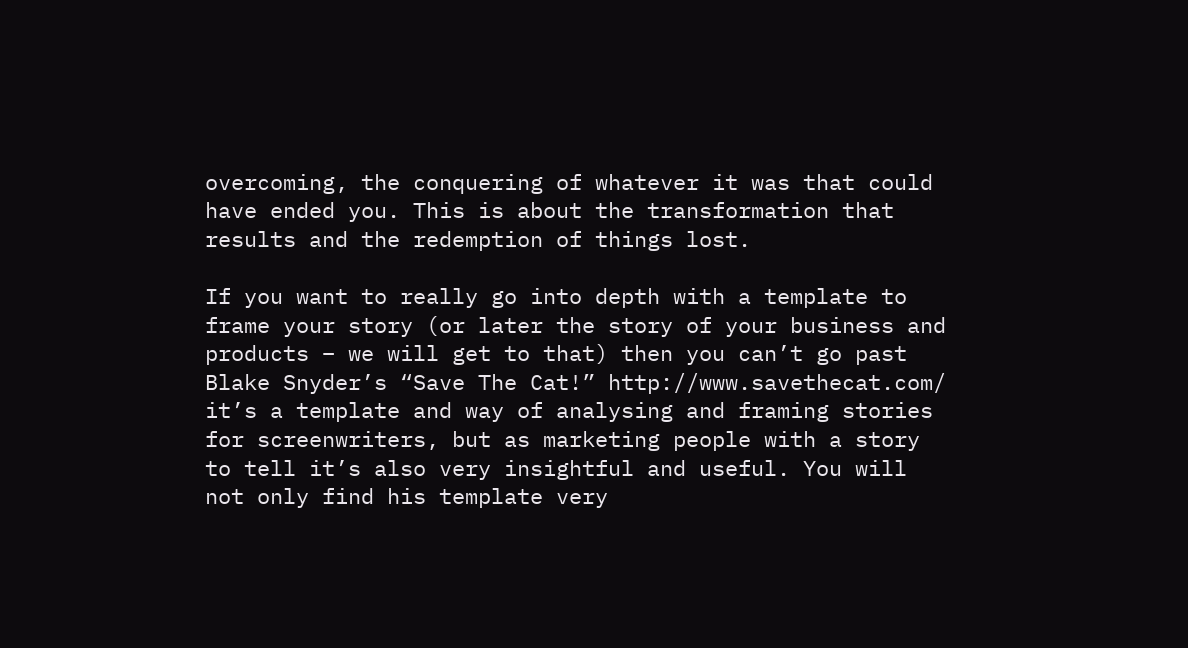overcoming, the conquering of whatever it was that could have ended you. This is about the transformation that results and the redemption of things lost.

If you want to really go into depth with a template to frame your story (or later the story of your business and products – we will get to that) then you can’t go past Blake Snyder’s “Save The Cat!” http://www.savethecat.com/ it’s a template and way of analysing and framing stories for screenwriters, but as marketing people with a story to tell it’s also very insightful and useful. You will not only find his template very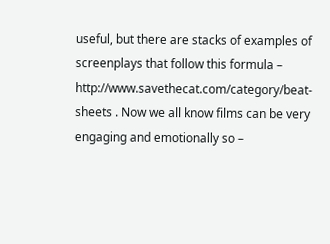useful, but there are stacks of examples of screenplays that follow this formula – http://www.savethecat.com/category/beat-sheets . Now we all know films can be very engaging and emotionally so –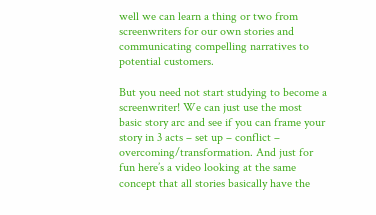well we can learn a thing or two from screenwriters for our own stories and communicating compelling narratives to potential customers.

But you need not start studying to become a screenwriter! We can just use the most basic story arc and see if you can frame your story in 3 acts – set up – conflict – overcoming/transformation. And just for fun here’s a video looking at the same concept that all stories basically have the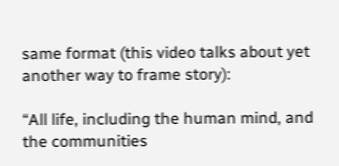same format (this video talks about yet another way to frame story):

“All life, including the human mind, and the communities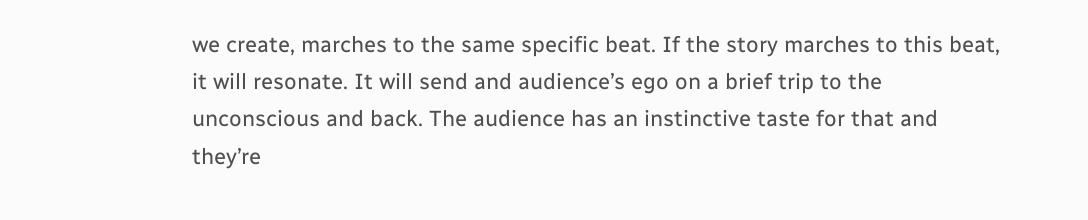we create, marches to the same specific beat. If the story marches to this beat, it will resonate. It will send and audience’s ego on a brief trip to the unconscious and back. The audience has an instinctive taste for that and they’re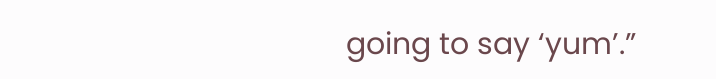going to say ‘yum’.”